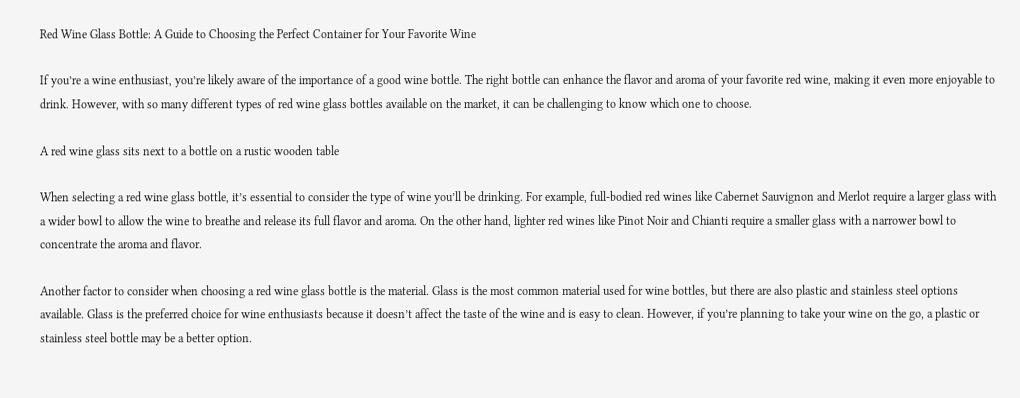Red Wine Glass Bottle: A Guide to Choosing the Perfect Container for Your Favorite Wine

If you’re a wine enthusiast, you’re likely aware of the importance of a good wine bottle. The right bottle can enhance the flavor and aroma of your favorite red wine, making it even more enjoyable to drink. However, with so many different types of red wine glass bottles available on the market, it can be challenging to know which one to choose.

A red wine glass sits next to a bottle on a rustic wooden table

When selecting a red wine glass bottle, it’s essential to consider the type of wine you’ll be drinking. For example, full-bodied red wines like Cabernet Sauvignon and Merlot require a larger glass with a wider bowl to allow the wine to breathe and release its full flavor and aroma. On the other hand, lighter red wines like Pinot Noir and Chianti require a smaller glass with a narrower bowl to concentrate the aroma and flavor.

Another factor to consider when choosing a red wine glass bottle is the material. Glass is the most common material used for wine bottles, but there are also plastic and stainless steel options available. Glass is the preferred choice for wine enthusiasts because it doesn’t affect the taste of the wine and is easy to clean. However, if you’re planning to take your wine on the go, a plastic or stainless steel bottle may be a better option.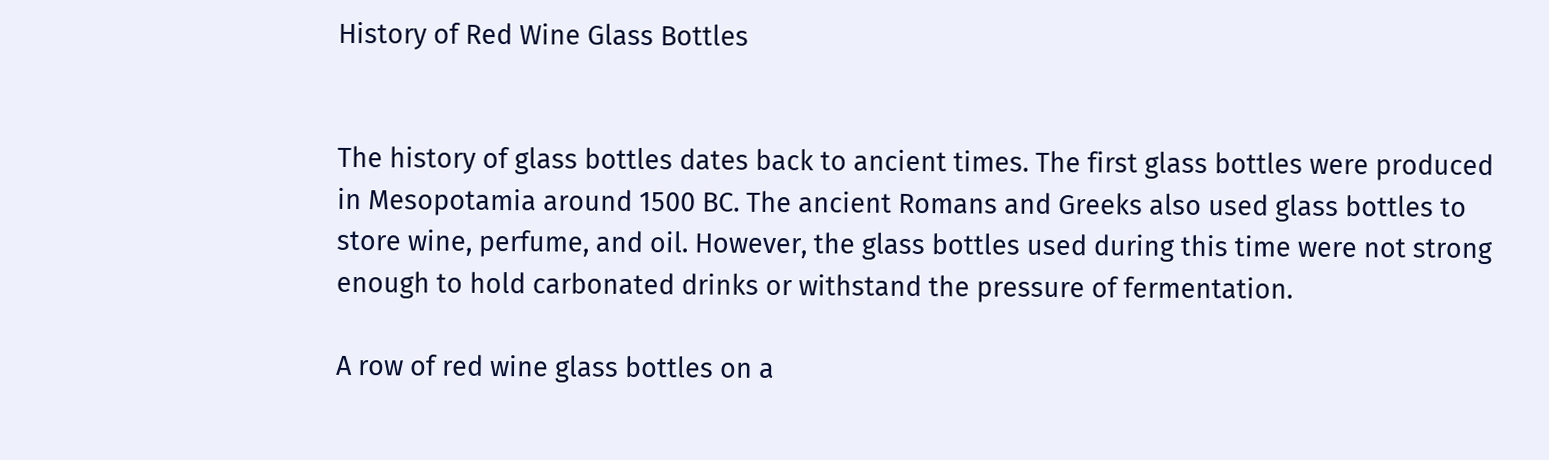History of Red Wine Glass Bottles


The history of glass bottles dates back to ancient times. The first glass bottles were produced in Mesopotamia around 1500 BC. The ancient Romans and Greeks also used glass bottles to store wine, perfume, and oil. However, the glass bottles used during this time were not strong enough to hold carbonated drinks or withstand the pressure of fermentation.

A row of red wine glass bottles on a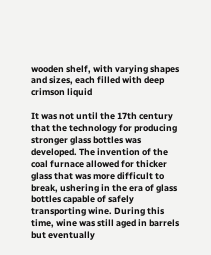wooden shelf, with varying shapes and sizes, each filled with deep crimson liquid

It was not until the 17th century that the technology for producing stronger glass bottles was developed. The invention of the coal furnace allowed for thicker glass that was more difficult to break, ushering in the era of glass bottles capable of safely transporting wine. During this time, wine was still aged in barrels but eventually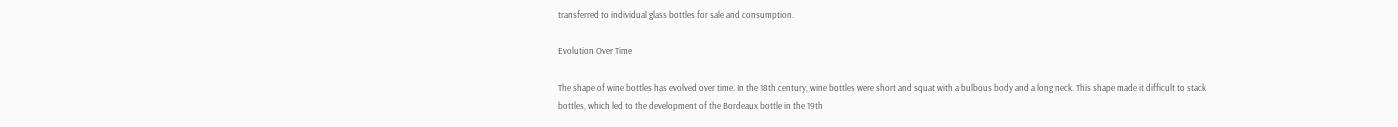transferred to individual glass bottles for sale and consumption.

Evolution Over Time

The shape of wine bottles has evolved over time. In the 18th century, wine bottles were short and squat with a bulbous body and a long neck. This shape made it difficult to stack bottles, which led to the development of the Bordeaux bottle in the 19th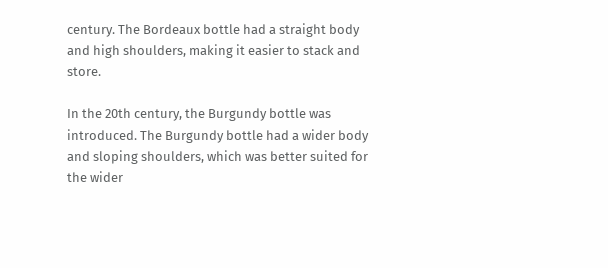century. The Bordeaux bottle had a straight body and high shoulders, making it easier to stack and store.

In the 20th century, the Burgundy bottle was introduced. The Burgundy bottle had a wider body and sloping shoulders, which was better suited for the wider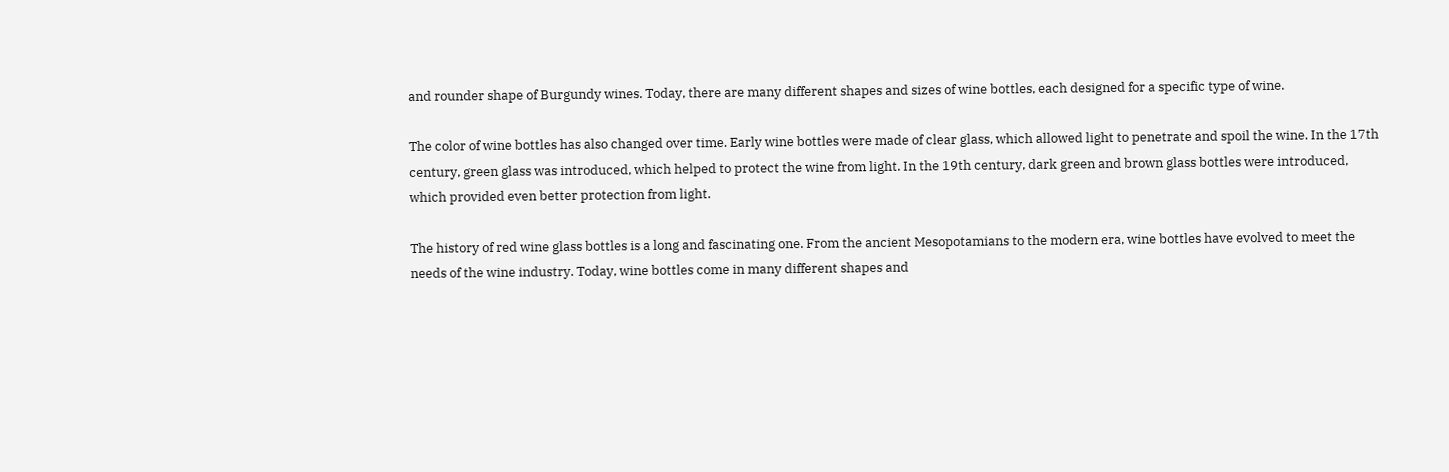and rounder shape of Burgundy wines. Today, there are many different shapes and sizes of wine bottles, each designed for a specific type of wine.

The color of wine bottles has also changed over time. Early wine bottles were made of clear glass, which allowed light to penetrate and spoil the wine. In the 17th century, green glass was introduced, which helped to protect the wine from light. In the 19th century, dark green and brown glass bottles were introduced, which provided even better protection from light.

The history of red wine glass bottles is a long and fascinating one. From the ancient Mesopotamians to the modern era, wine bottles have evolved to meet the needs of the wine industry. Today, wine bottles come in many different shapes and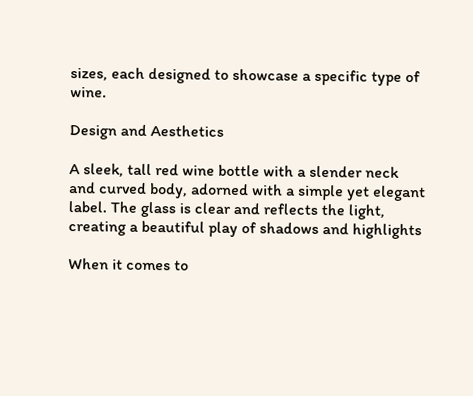sizes, each designed to showcase a specific type of wine.

Design and Aesthetics

A sleek, tall red wine bottle with a slender neck and curved body, adorned with a simple yet elegant label. The glass is clear and reflects the light, creating a beautiful play of shadows and highlights

When it comes to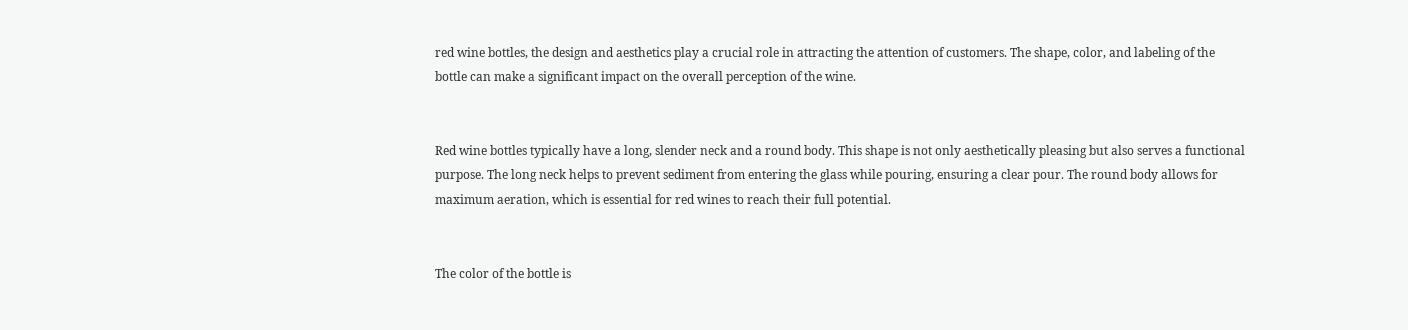red wine bottles, the design and aesthetics play a crucial role in attracting the attention of customers. The shape, color, and labeling of the bottle can make a significant impact on the overall perception of the wine.


Red wine bottles typically have a long, slender neck and a round body. This shape is not only aesthetically pleasing but also serves a functional purpose. The long neck helps to prevent sediment from entering the glass while pouring, ensuring a clear pour. The round body allows for maximum aeration, which is essential for red wines to reach their full potential.


The color of the bottle is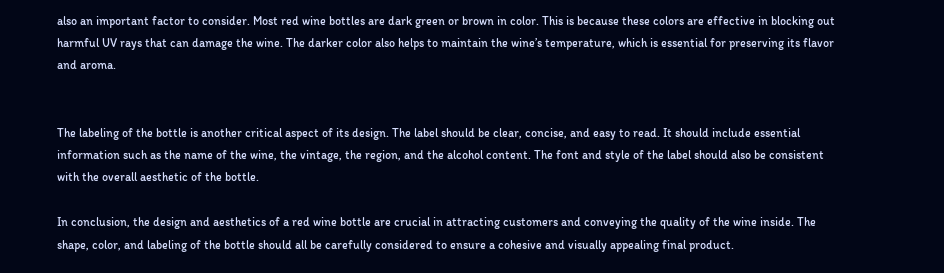also an important factor to consider. Most red wine bottles are dark green or brown in color. This is because these colors are effective in blocking out harmful UV rays that can damage the wine. The darker color also helps to maintain the wine’s temperature, which is essential for preserving its flavor and aroma.


The labeling of the bottle is another critical aspect of its design. The label should be clear, concise, and easy to read. It should include essential information such as the name of the wine, the vintage, the region, and the alcohol content. The font and style of the label should also be consistent with the overall aesthetic of the bottle.

In conclusion, the design and aesthetics of a red wine bottle are crucial in attracting customers and conveying the quality of the wine inside. The shape, color, and labeling of the bottle should all be carefully considered to ensure a cohesive and visually appealing final product.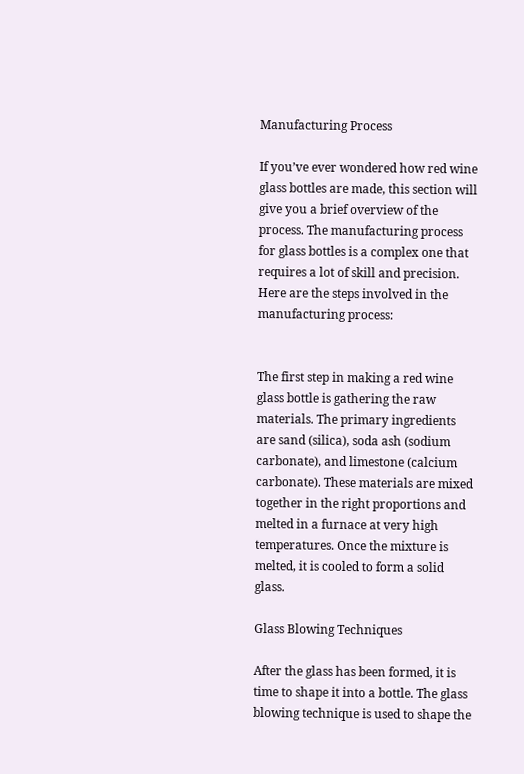Manufacturing Process

If you’ve ever wondered how red wine glass bottles are made, this section will give you a brief overview of the process. The manufacturing process for glass bottles is a complex one that requires a lot of skill and precision. Here are the steps involved in the manufacturing process:


The first step in making a red wine glass bottle is gathering the raw materials. The primary ingredients are sand (silica), soda ash (sodium carbonate), and limestone (calcium carbonate). These materials are mixed together in the right proportions and melted in a furnace at very high temperatures. Once the mixture is melted, it is cooled to form a solid glass.

Glass Blowing Techniques

After the glass has been formed, it is time to shape it into a bottle. The glass blowing technique is used to shape the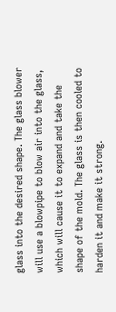glass into the desired shape. The glass blower will use a blowpipe to blow air into the glass, which will cause it to expand and take the shape of the mold. The glass is then cooled to harden it and make it strong.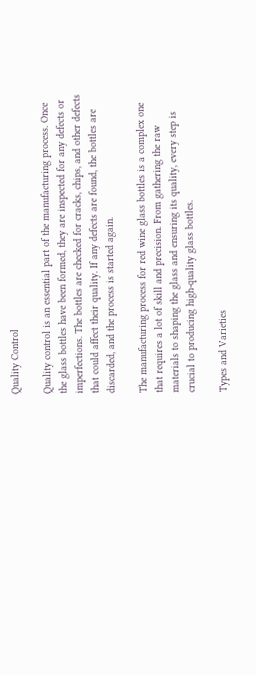Quality Control

Quality control is an essential part of the manufacturing process. Once the glass bottles have been formed, they are inspected for any defects or imperfections. The bottles are checked for cracks, chips, and other defects that could affect their quality. If any defects are found, the bottles are discarded, and the process is started again.

The manufacturing process for red wine glass bottles is a complex one that requires a lot of skill and precision. From gathering the raw materials to shaping the glass and ensuring its quality, every step is crucial to producing high-quality glass bottles.

Types and Varieties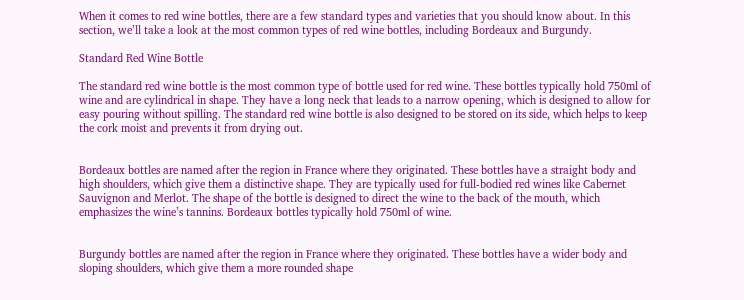When it comes to red wine bottles, there are a few standard types and varieties that you should know about. In this section, we’ll take a look at the most common types of red wine bottles, including Bordeaux and Burgundy.

Standard Red Wine Bottle

The standard red wine bottle is the most common type of bottle used for red wine. These bottles typically hold 750ml of wine and are cylindrical in shape. They have a long neck that leads to a narrow opening, which is designed to allow for easy pouring without spilling. The standard red wine bottle is also designed to be stored on its side, which helps to keep the cork moist and prevents it from drying out.


Bordeaux bottles are named after the region in France where they originated. These bottles have a straight body and high shoulders, which give them a distinctive shape. They are typically used for full-bodied red wines like Cabernet Sauvignon and Merlot. The shape of the bottle is designed to direct the wine to the back of the mouth, which emphasizes the wine’s tannins. Bordeaux bottles typically hold 750ml of wine.


Burgundy bottles are named after the region in France where they originated. These bottles have a wider body and sloping shoulders, which give them a more rounded shape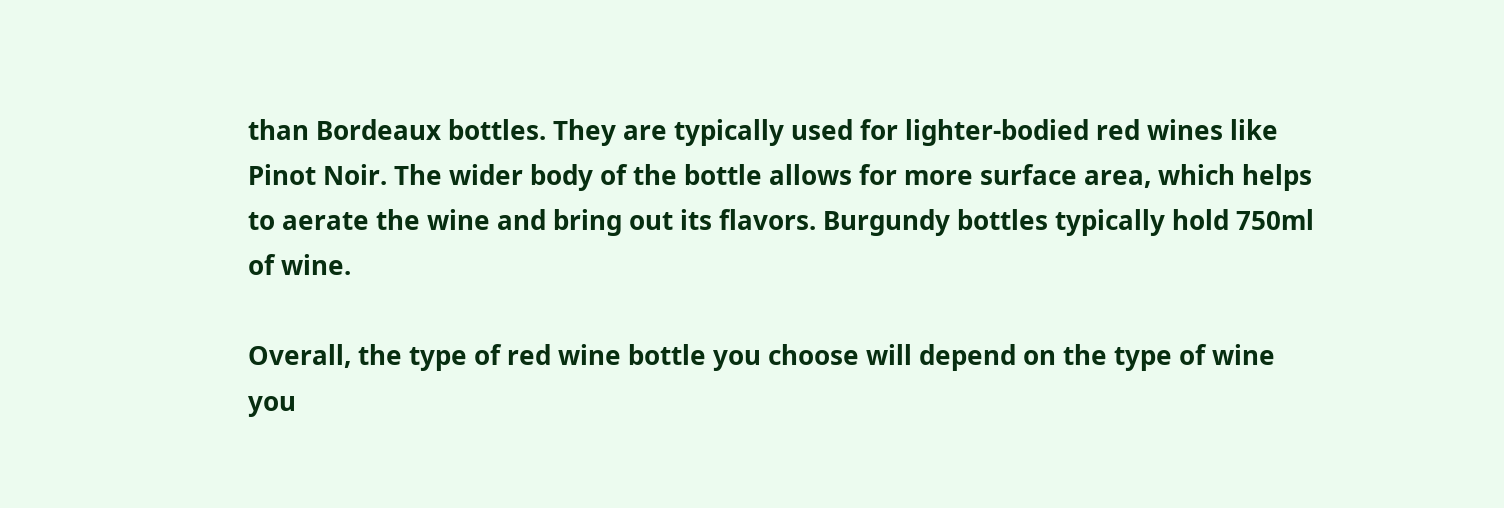than Bordeaux bottles. They are typically used for lighter-bodied red wines like Pinot Noir. The wider body of the bottle allows for more surface area, which helps to aerate the wine and bring out its flavors. Burgundy bottles typically hold 750ml of wine.

Overall, the type of red wine bottle you choose will depend on the type of wine you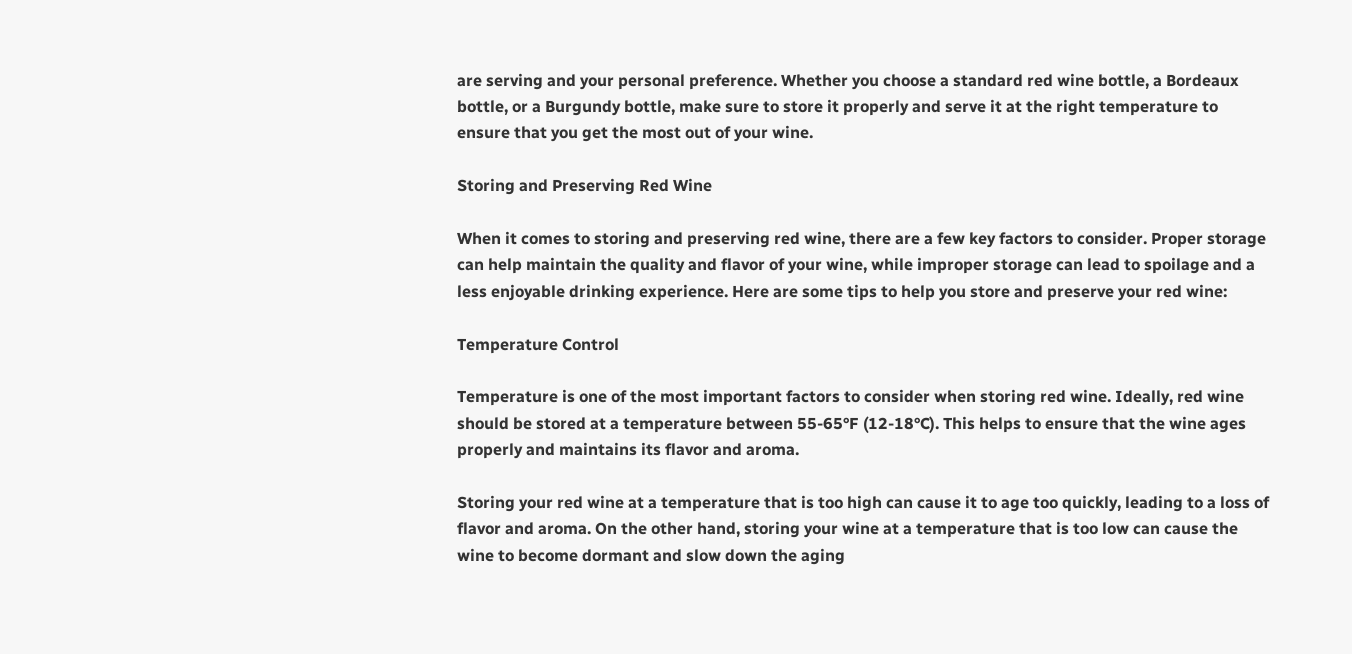are serving and your personal preference. Whether you choose a standard red wine bottle, a Bordeaux bottle, or a Burgundy bottle, make sure to store it properly and serve it at the right temperature to ensure that you get the most out of your wine.

Storing and Preserving Red Wine

When it comes to storing and preserving red wine, there are a few key factors to consider. Proper storage can help maintain the quality and flavor of your wine, while improper storage can lead to spoilage and a less enjoyable drinking experience. Here are some tips to help you store and preserve your red wine:

Temperature Control

Temperature is one of the most important factors to consider when storing red wine. Ideally, red wine should be stored at a temperature between 55-65°F (12-18°C). This helps to ensure that the wine ages properly and maintains its flavor and aroma.

Storing your red wine at a temperature that is too high can cause it to age too quickly, leading to a loss of flavor and aroma. On the other hand, storing your wine at a temperature that is too low can cause the wine to become dormant and slow down the aging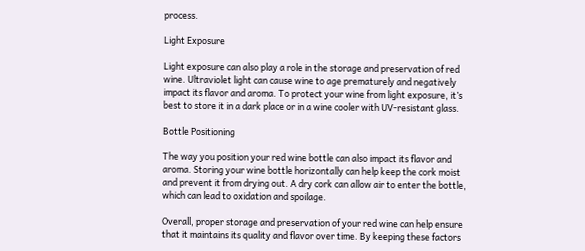process.

Light Exposure

Light exposure can also play a role in the storage and preservation of red wine. Ultraviolet light can cause wine to age prematurely and negatively impact its flavor and aroma. To protect your wine from light exposure, it’s best to store it in a dark place or in a wine cooler with UV-resistant glass.

Bottle Positioning

The way you position your red wine bottle can also impact its flavor and aroma. Storing your wine bottle horizontally can help keep the cork moist and prevent it from drying out. A dry cork can allow air to enter the bottle, which can lead to oxidation and spoilage.

Overall, proper storage and preservation of your red wine can help ensure that it maintains its quality and flavor over time. By keeping these factors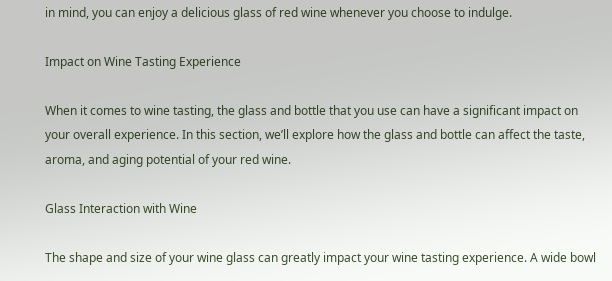in mind, you can enjoy a delicious glass of red wine whenever you choose to indulge.

Impact on Wine Tasting Experience

When it comes to wine tasting, the glass and bottle that you use can have a significant impact on your overall experience. In this section, we’ll explore how the glass and bottle can affect the taste, aroma, and aging potential of your red wine.

Glass Interaction with Wine

The shape and size of your wine glass can greatly impact your wine tasting experience. A wide bowl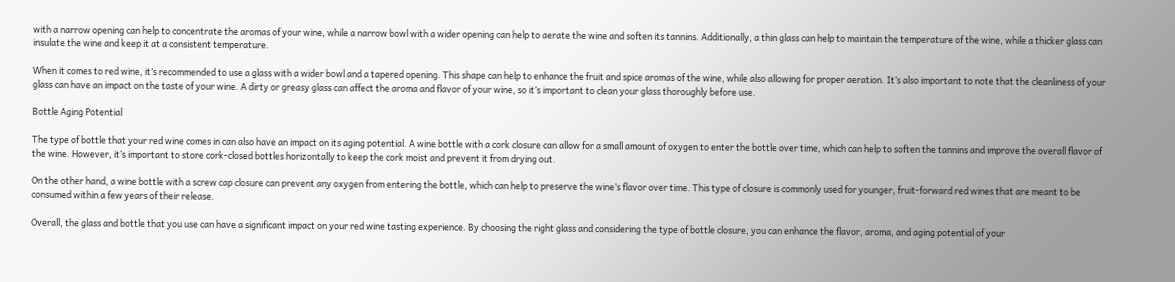with a narrow opening can help to concentrate the aromas of your wine, while a narrow bowl with a wider opening can help to aerate the wine and soften its tannins. Additionally, a thin glass can help to maintain the temperature of the wine, while a thicker glass can insulate the wine and keep it at a consistent temperature.

When it comes to red wine, it’s recommended to use a glass with a wider bowl and a tapered opening. This shape can help to enhance the fruit and spice aromas of the wine, while also allowing for proper aeration. It’s also important to note that the cleanliness of your glass can have an impact on the taste of your wine. A dirty or greasy glass can affect the aroma and flavor of your wine, so it’s important to clean your glass thoroughly before use.

Bottle Aging Potential

The type of bottle that your red wine comes in can also have an impact on its aging potential. A wine bottle with a cork closure can allow for a small amount of oxygen to enter the bottle over time, which can help to soften the tannins and improve the overall flavor of the wine. However, it’s important to store cork-closed bottles horizontally to keep the cork moist and prevent it from drying out.

On the other hand, a wine bottle with a screw cap closure can prevent any oxygen from entering the bottle, which can help to preserve the wine’s flavor over time. This type of closure is commonly used for younger, fruit-forward red wines that are meant to be consumed within a few years of their release.

Overall, the glass and bottle that you use can have a significant impact on your red wine tasting experience. By choosing the right glass and considering the type of bottle closure, you can enhance the flavor, aroma, and aging potential of your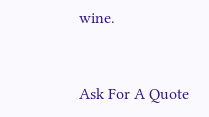wine.


Ask For A Quote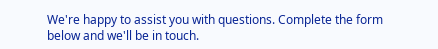We're happy to assist you with questions. Complete the form below and we'll be in touch.